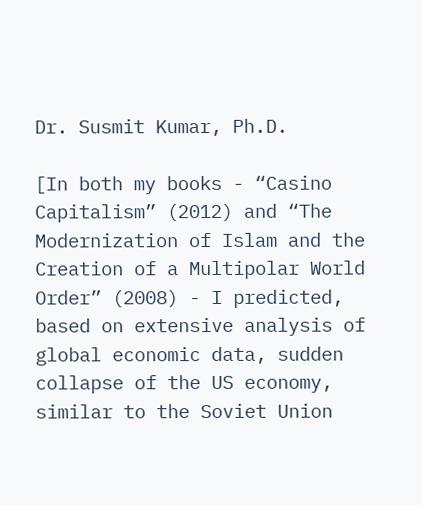Dr. Susmit Kumar, Ph.D.

[In both my books - “Casino Capitalism” (2012) and “The Modernization of Islam and the Creation of a Multipolar World Order” (2008) - I predicted, based on extensive analysis of global economic data, sudden collapse of the US economy, similar to the Soviet Union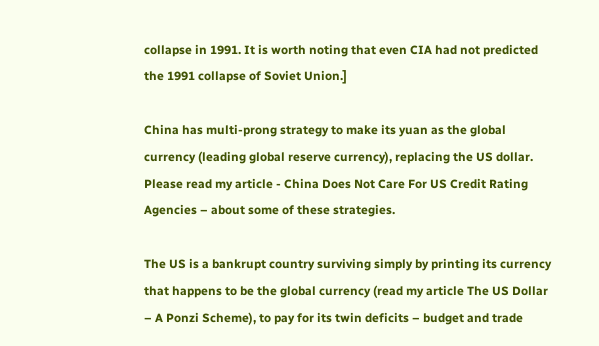collapse in 1991. It is worth noting that even CIA had not predicted the 1991 collapse of Soviet Union.]

China has multi-prong strategy to make its yuan as the global currency (leading global reserve currency), replacing the US dollar. Please read my article - China Does Not Care For US Credit Rating Agencies – about some of these strategies.

The US is a bankrupt country surviving simply by printing its currency that happens to be the global currency (read my article The US Dollar – A Ponzi Scheme), to pay for its twin deficits – budget and trade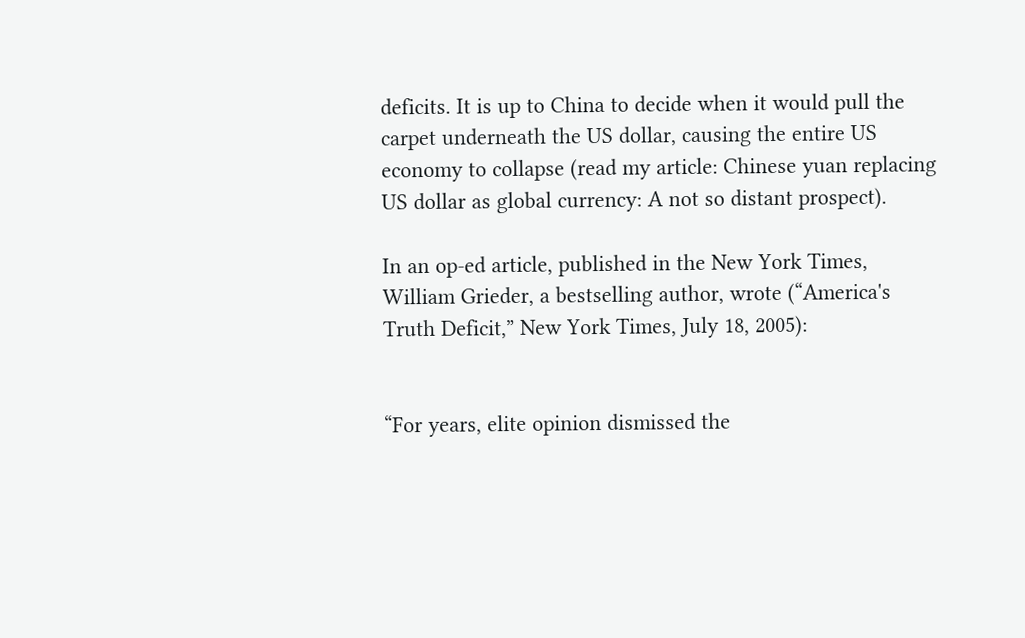deficits. It is up to China to decide when it would pull the carpet underneath the US dollar, causing the entire US economy to collapse (read my article: Chinese yuan replacing US dollar as global currency: A not so distant prospect).

In an op-ed article, published in the New York Times, William Grieder, a bestselling author, wrote (“America's Truth Deficit,” New York Times, July 18, 2005):


“For years, elite opinion dismissed the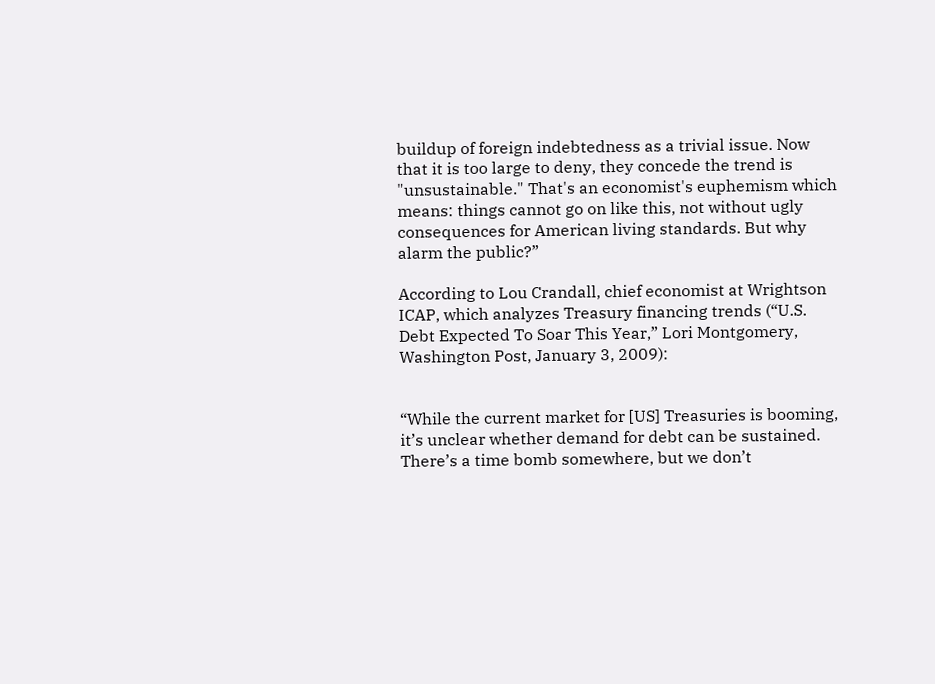buildup of foreign indebtedness as a trivial issue. Now that it is too large to deny, they concede the trend is "unsustainable." That's an economist's euphemism which means: things cannot go on like this, not without ugly consequences for American living standards. But why alarm the public?”

According to Lou Crandall, chief economist at Wrightson ICAP, which analyzes Treasury financing trends (“U.S. Debt Expected To Soar This Year,” Lori Montgomery, Washington Post, January 3, 2009):


“While the current market for [US] Treasuries is booming, it’s unclear whether demand for debt can be sustained. There’s a time bomb somewhere, but we don’t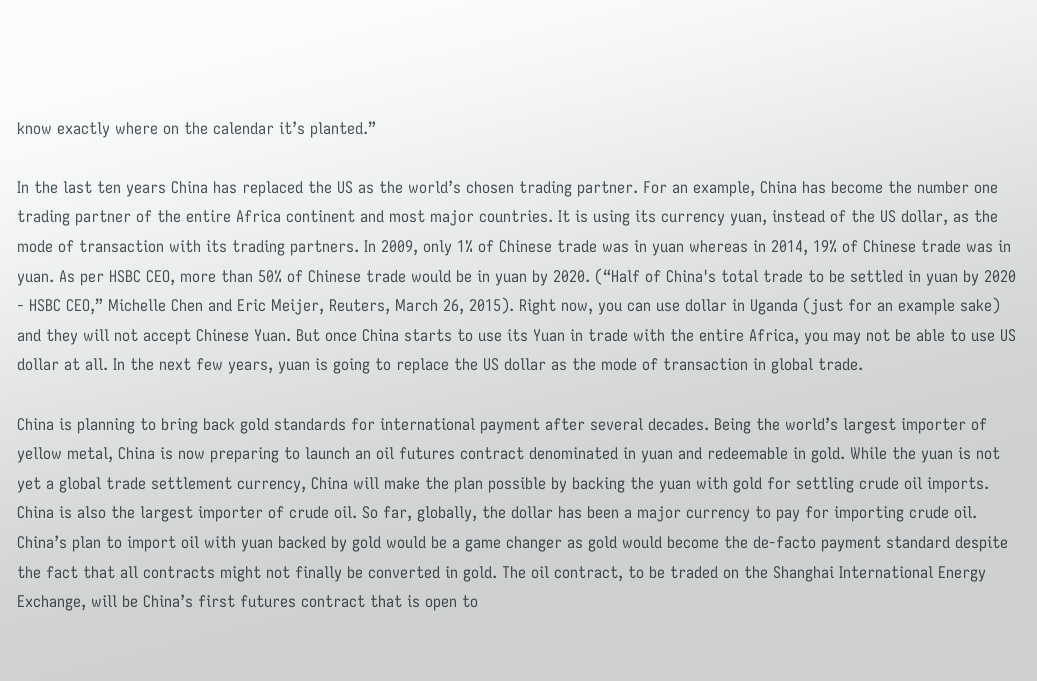know exactly where on the calendar it’s planted.”

In the last ten years China has replaced the US as the world’s chosen trading partner. For an example, China has become the number one trading partner of the entire Africa continent and most major countries. It is using its currency yuan, instead of the US dollar, as the mode of transaction with its trading partners. In 2009, only 1% of Chinese trade was in yuan whereas in 2014, 19% of Chinese trade was in yuan. As per HSBC CEO, more than 50% of Chinese trade would be in yuan by 2020. (“Half of China's total trade to be settled in yuan by 2020 - HSBC CEO,” Michelle Chen and Eric Meijer, Reuters, March 26, 2015). Right now, you can use dollar in Uganda (just for an example sake) and they will not accept Chinese Yuan. But once China starts to use its Yuan in trade with the entire Africa, you may not be able to use US dollar at all. In the next few years, yuan is going to replace the US dollar as the mode of transaction in global trade.

China is planning to bring back gold standards for international payment after several decades. Being the world’s largest importer of yellow metal, China is now preparing to launch an oil futures contract denominated in yuan and redeemable in gold. While the yuan is not yet a global trade settlement currency, China will make the plan possible by backing the yuan with gold for settling crude oil imports. China is also the largest importer of crude oil. So far, globally, the dollar has been a major currency to pay for importing crude oil. China’s plan to import oil with yuan backed by gold would be a game changer as gold would become the de-facto payment standard despite the fact that all contracts might not finally be converted in gold. The oil contract, to be traded on the Shanghai International Energy Exchange, will be China’s first futures contract that is open to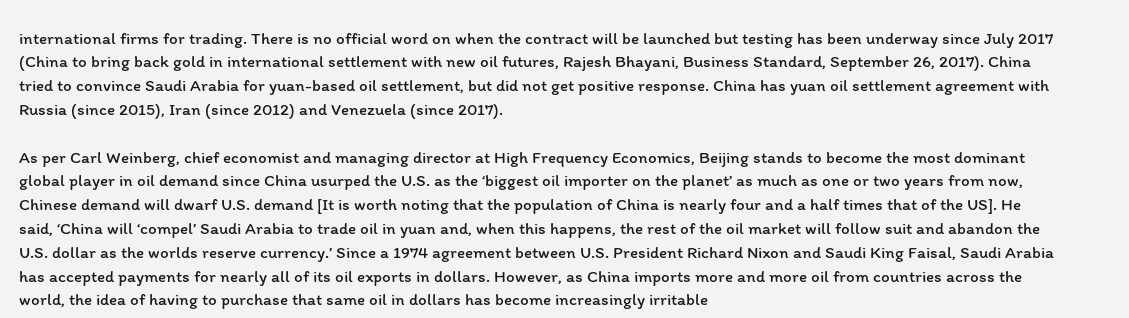international firms for trading. There is no official word on when the contract will be launched but testing has been underway since July 2017 (China to bring back gold in international settlement with new oil futures, Rajesh Bhayani, Business Standard, September 26, 2017). China tried to convince Saudi Arabia for yuan-based oil settlement, but did not get positive response. China has yuan oil settlement agreement with Russia (since 2015), Iran (since 2012) and Venezuela (since 2017).

As per Carl Weinberg, chief economist and managing director at High Frequency Economics, Beijing stands to become the most dominant global player in oil demand since China usurped the U.S. as the ‘biggest oil importer on the planet’ as much as one or two years from now, Chinese demand will dwarf U.S. demand [It is worth noting that the population of China is nearly four and a half times that of the US]. He said, ‘China will ‘compel’ Saudi Arabia to trade oil in yuan and, when this happens, the rest of the oil market will follow suit and abandon the U.S. dollar as the worlds reserve currency.’ Since a 1974 agreement between U.S. President Richard Nixon and Saudi King Faisal, Saudi Arabia has accepted payments for nearly all of its oil exports in dollars. However, as China imports more and more oil from countries across the world, the idea of having to purchase that same oil in dollars has become increasingly irritable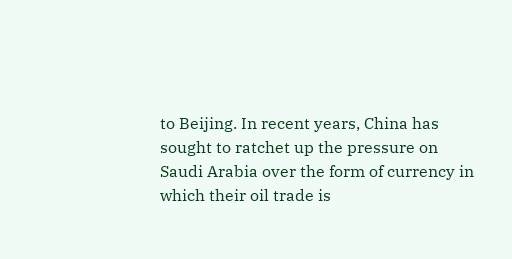to Beijing. In recent years, China has sought to ratchet up the pressure on Saudi Arabia over the form of currency in which their oil trade is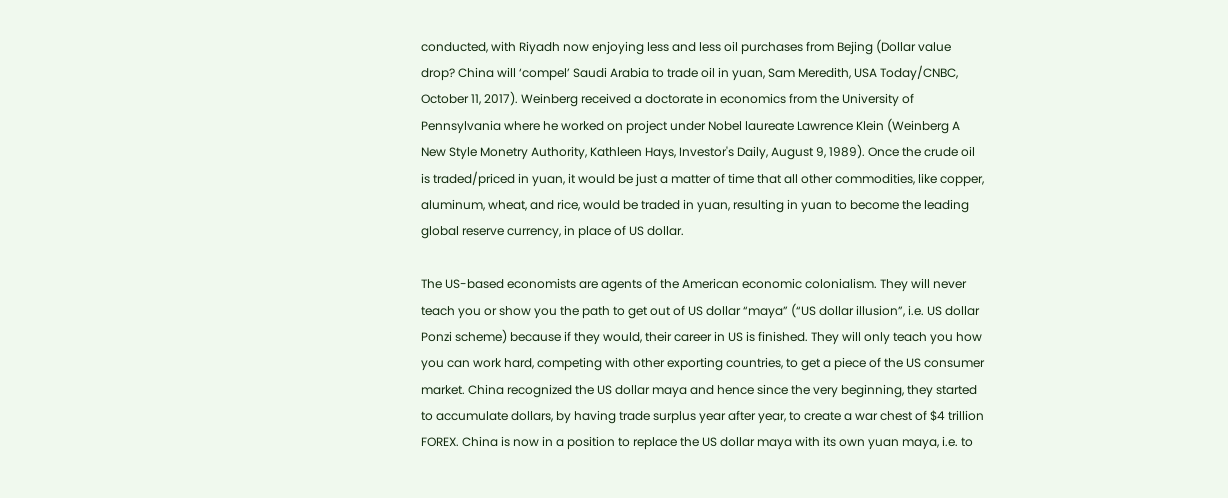conducted, with Riyadh now enjoying less and less oil purchases from Bejing (Dollar value drop? China will ‘compel’ Saudi Arabia to trade oil in yuan, Sam Meredith, USA Today/CNBC, October 11, 2017). Weinberg received a doctorate in economics from the University of Pennsylvania where he worked on project under Nobel laureate Lawrence Klein (Weinberg A New Style Monetry Authority, Kathleen Hays, Investor's Daily, August 9, 1989). Once the crude oil is traded/priced in yuan, it would be just a matter of time that all other commodities, like copper, aluminum, wheat, and rice, would be traded in yuan, resulting in yuan to become the leading global reserve currency, in place of US dollar.

The US-based economists are agents of the American economic colonialism. They will never teach you or show you the path to get out of US dollar “maya” (“US dollar illusion”, i.e. US dollar Ponzi scheme) because if they would, their career in US is finished. They will only teach you how you can work hard, competing with other exporting countries, to get a piece of the US consumer market. China recognized the US dollar maya and hence since the very beginning, they started to accumulate dollars, by having trade surplus year after year, to create a war chest of $4 trillion FOREX. China is now in a position to replace the US dollar maya with its own yuan maya, i.e. to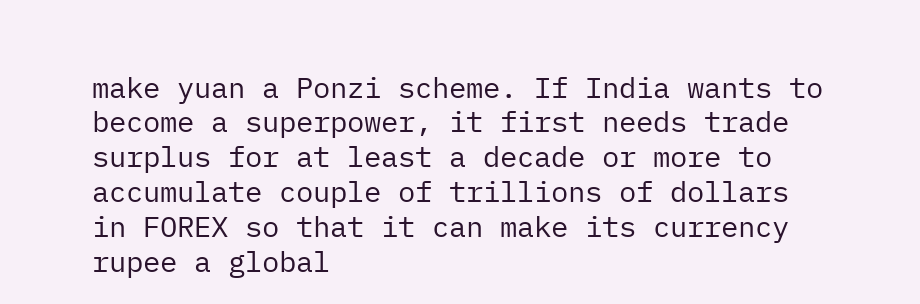make yuan a Ponzi scheme. If India wants to become a superpower, it first needs trade surplus for at least a decade or more to accumulate couple of trillions of dollars in FOREX so that it can make its currency rupee a global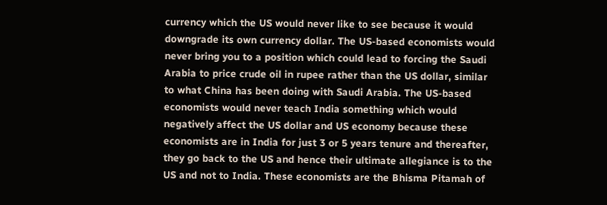currency which the US would never like to see because it would downgrade its own currency dollar. The US-based economists would never bring you to a position which could lead to forcing the Saudi Arabia to price crude oil in rupee rather than the US dollar, similar to what China has been doing with Saudi Arabia. The US-based economists would never teach India something which would negatively affect the US dollar and US economy because these economists are in India for just 3 or 5 years tenure and thereafter, they go back to the US and hence their ultimate allegiance is to the US and not to India. These economists are the Bhisma Pitamah of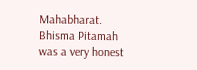Mahabharat. Bhisma Pitamah was a very honest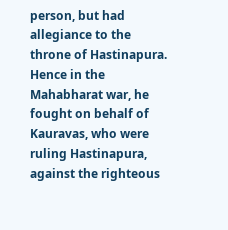person, but had allegiance to the throne of Hastinapura. Hence in the Mahabharat war, he fought on behalf of Kauravas, who were ruling Hastinapura, against the righteous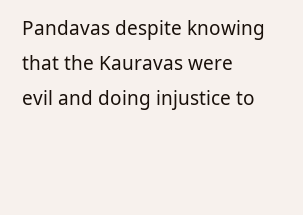Pandavas despite knowing that the Kauravas were evil and doing injustice to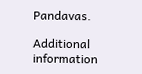Pandavas.

Additional information